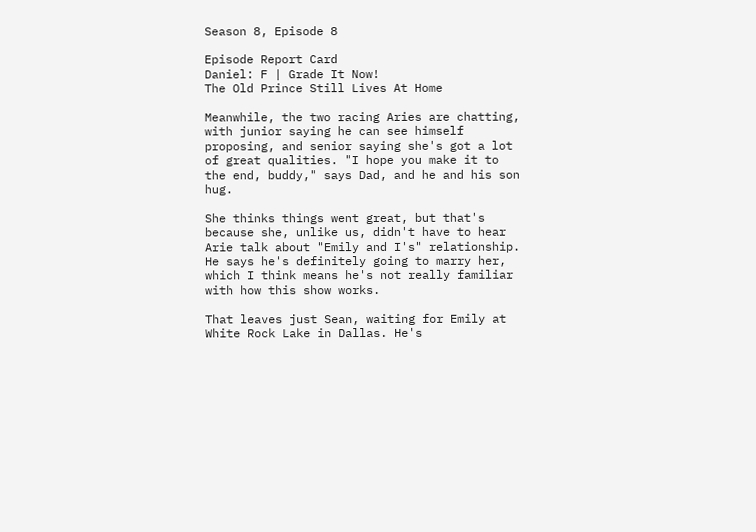Season 8, Episode 8

Episode Report Card
Daniel: F | Grade It Now!
The Old Prince Still Lives At Home

Meanwhile, the two racing Aries are chatting, with junior saying he can see himself proposing, and senior saying she's got a lot of great qualities. "I hope you make it to the end, buddy," says Dad, and he and his son hug.

She thinks things went great, but that's because she, unlike us, didn't have to hear Arie talk about "Emily and I's" relationship. He says he's definitely going to marry her, which I think means he's not really familiar with how this show works.

That leaves just Sean, waiting for Emily at White Rock Lake in Dallas. He's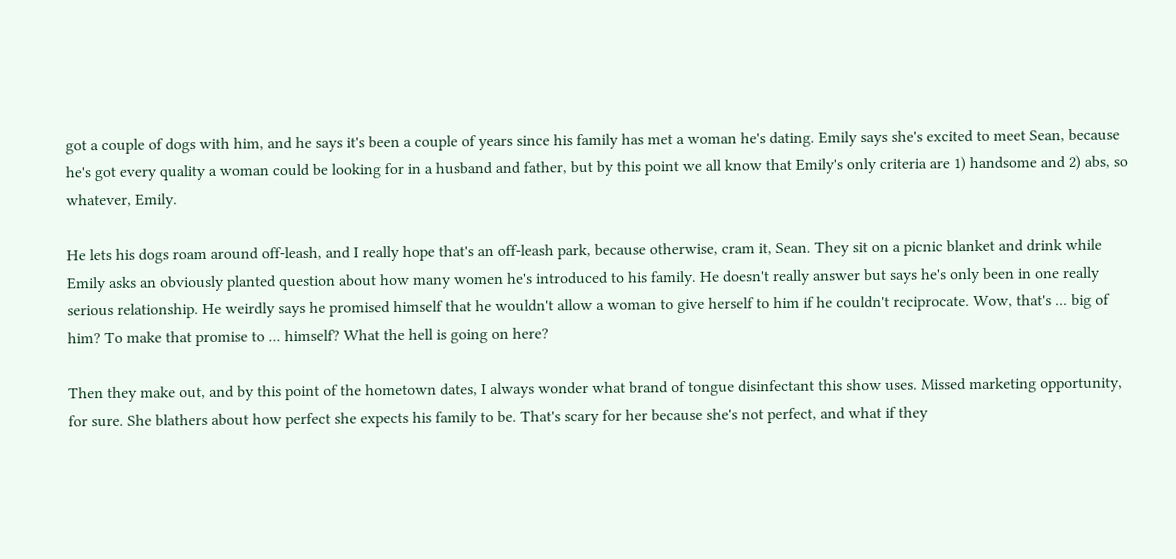got a couple of dogs with him, and he says it's been a couple of years since his family has met a woman he's dating. Emily says she's excited to meet Sean, because he's got every quality a woman could be looking for in a husband and father, but by this point we all know that Emily's only criteria are 1) handsome and 2) abs, so whatever, Emily.

He lets his dogs roam around off-leash, and I really hope that's an off-leash park, because otherwise, cram it, Sean. They sit on a picnic blanket and drink while Emily asks an obviously planted question about how many women he's introduced to his family. He doesn't really answer but says he's only been in one really serious relationship. He weirdly says he promised himself that he wouldn't allow a woman to give herself to him if he couldn't reciprocate. Wow, that's ... big of him? To make that promise to ... himself? What the hell is going on here?

Then they make out, and by this point of the hometown dates, I always wonder what brand of tongue disinfectant this show uses. Missed marketing opportunity, for sure. She blathers about how perfect she expects his family to be. That's scary for her because she's not perfect, and what if they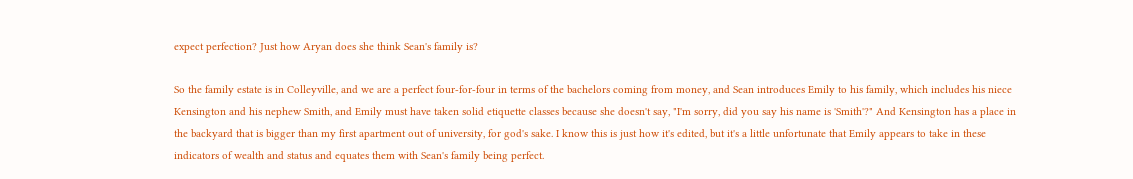expect perfection? Just how Aryan does she think Sean's family is?

So the family estate is in Colleyville, and we are a perfect four-for-four in terms of the bachelors coming from money, and Sean introduces Emily to his family, which includes his niece Kensington and his nephew Smith, and Emily must have taken solid etiquette classes because she doesn't say, "I'm sorry, did you say his name is 'Smith'?" And Kensington has a place in the backyard that is bigger than my first apartment out of university, for god's sake. I know this is just how it's edited, but it's a little unfortunate that Emily appears to take in these indicators of wealth and status and equates them with Sean's family being perfect.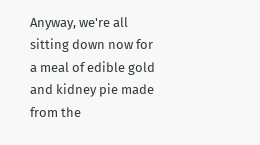Anyway, we're all sitting down now for a meal of edible gold and kidney pie made from the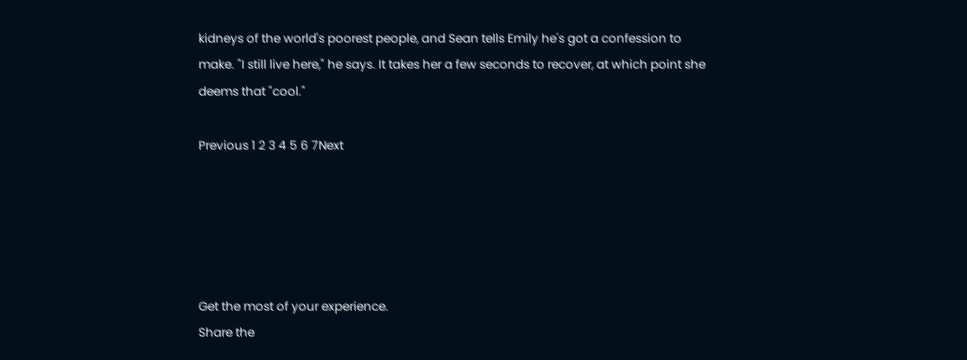kidneys of the world's poorest people, and Sean tells Emily he's got a confession to make. "I still live here," he says. It takes her a few seconds to recover, at which point she deems that "cool."

Previous 1 2 3 4 5 6 7Next





Get the most of your experience.
Share the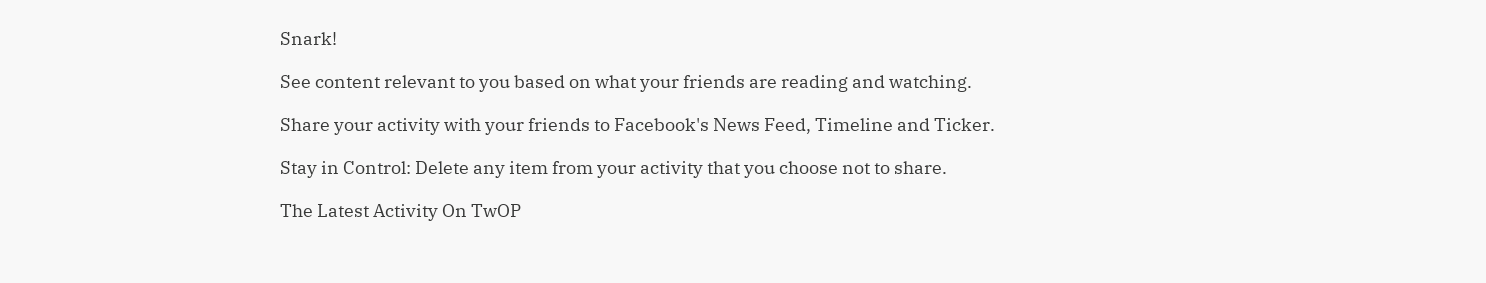Snark!

See content relevant to you based on what your friends are reading and watching.

Share your activity with your friends to Facebook's News Feed, Timeline and Ticker.

Stay in Control: Delete any item from your activity that you choose not to share.

The Latest Activity On TwOP